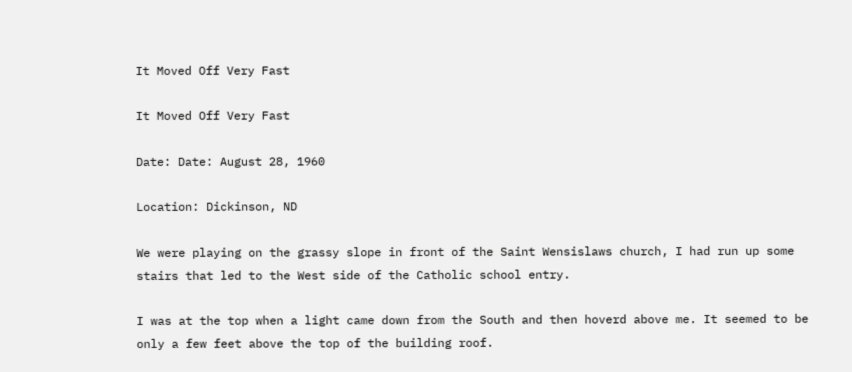It Moved Off Very Fast

It Moved Off Very Fast

Date: Date: August 28, 1960

Location: Dickinson, ND

We were playing on the grassy slope in front of the Saint Wensislaws church, I had run up some stairs that led to the West side of the Catholic school entry.

I was at the top when a light came down from the South and then hoverd above me. It seemed to be only a few feet above the top of the building roof.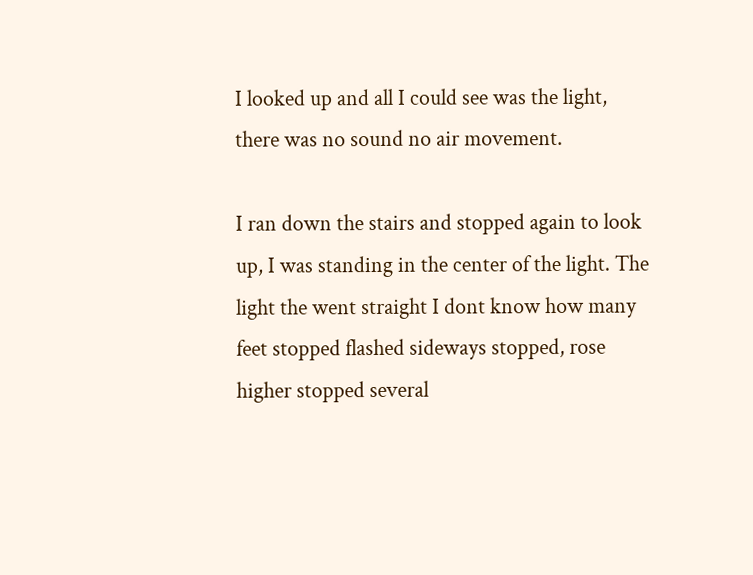I looked up and all I could see was the light, there was no sound no air movement.

I ran down the stairs and stopped again to look up, I was standing in the center of the light. The light the went straight I dont know how many feet stopped flashed sideways stopped, rose higher stopped several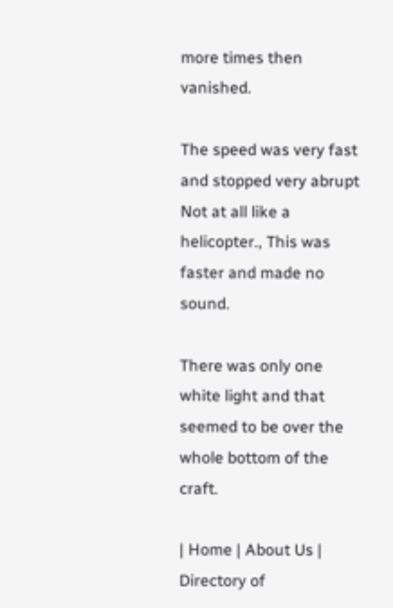more times then vanished.

The speed was very fast and stopped very abrupt Not at all like a helicopter., This was faster and made no sound.

There was only one white light and that seemed to be over the whole bottom of the craft.

| Home | About Us | Directory of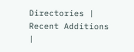Directories | Recent Additions |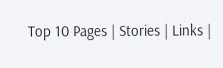Top 10 Pages | Stories | Links |